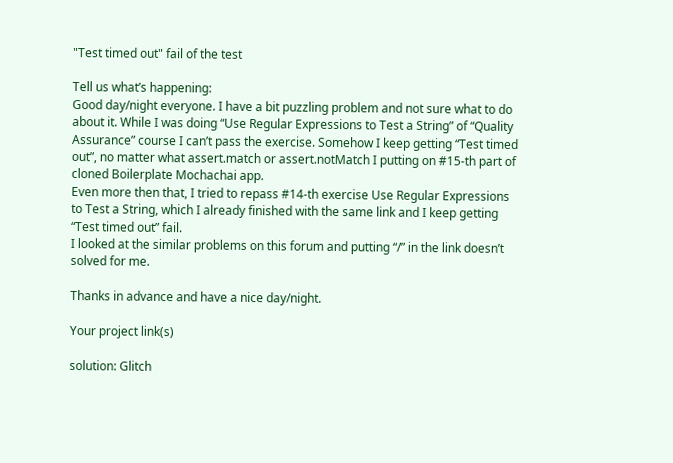"Test timed out" fail of the test

Tell us what’s happening:
Good day/night everyone. I have a bit puzzling problem and not sure what to do about it. While I was doing “Use Regular Expressions to Test a String” of “Quality Assurance” course I can’t pass the exercise. Somehow I keep getting “Test timed out”, no matter what assert.match or assert.notMatch I putting on #15-th part of cloned Boilerplate Mochachai app.
Even more then that, I tried to repass #14-th exercise Use Regular Expressions to Test a String, which I already finished with the same link and I keep getting “Test timed out” fail.
I looked at the similar problems on this forum and putting “/” in the link doesn’t solved for me.

Thanks in advance and have a nice day/night.

Your project link(s)

solution: Glitch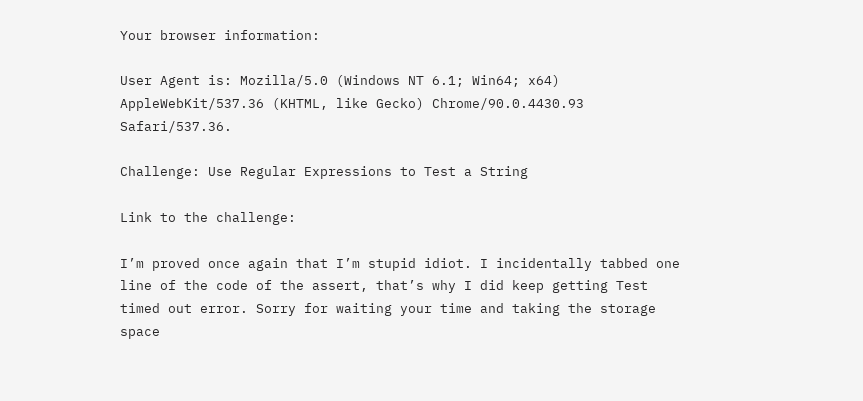Your browser information:

User Agent is: Mozilla/5.0 (Windows NT 6.1; Win64; x64) AppleWebKit/537.36 (KHTML, like Gecko) Chrome/90.0.4430.93 Safari/537.36.

Challenge: Use Regular Expressions to Test a String

Link to the challenge:

I’m proved once again that I’m stupid idiot. I incidentally tabbed one line of the code of the assert, that’s why I did keep getting Test timed out error. Sorry for waiting your time and taking the storage space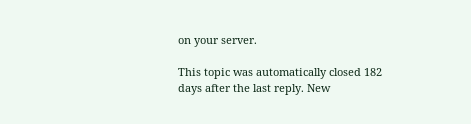on your server.

This topic was automatically closed 182 days after the last reply. New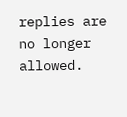replies are no longer allowed.